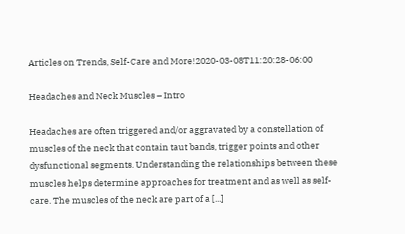Articles on Trends, Self-Care and More!2020-03-08T11:20:28-06:00

Headaches and Neck Muscles – Intro

Headaches are often triggered and/or aggravated by a constellation of muscles of the neck that contain taut bands, trigger points and other dysfunctional segments. Understanding the relationships between these muscles helps determine approaches for treatment and as well as self-care. The muscles of the neck are part of a [...]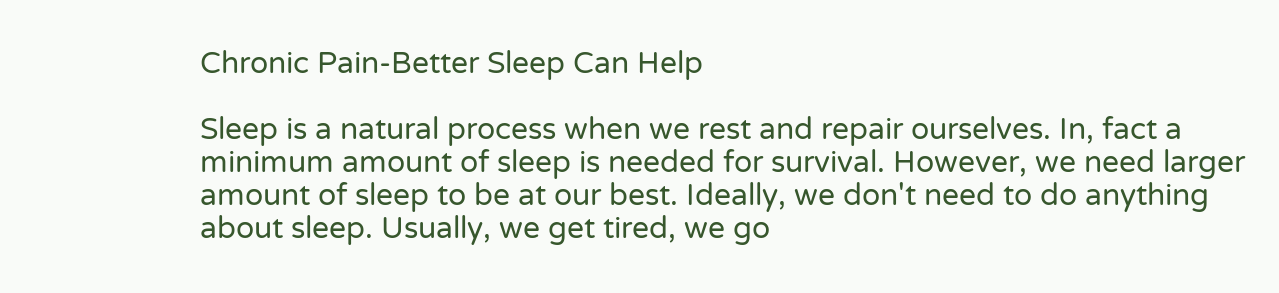Chronic Pain-Better Sleep Can Help

Sleep is a natural process when we rest and repair ourselves. In, fact a minimum amount of sleep is needed for survival. However, we need larger amount of sleep to be at our best. Ideally, we don't need to do anything about sleep. Usually, we get tired, we go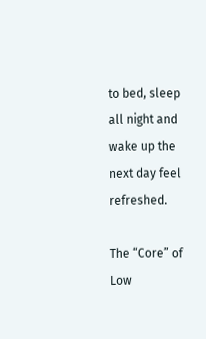to bed, sleep all night and wake up the next day feel refreshed.

The “Core” of Low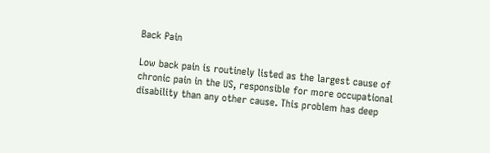Back Pain

Low back pain is routinely listed as the largest cause of chronic pain in the US, responsible for more occupational disability than any other cause. This problem has deep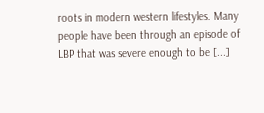roots in modern western lifestyles. Many people have been through an episode of LBP that was severe enough to be [...]